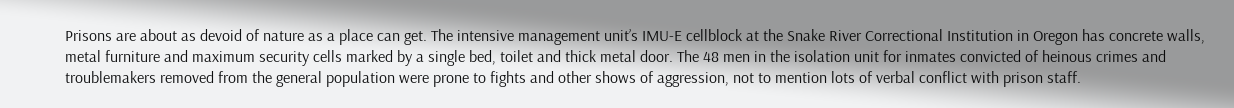Prisons are about as devoid of nature as a place can get. The intensive management unit’s IMU-E cellblock at the Snake River Correctional Institution in Oregon has concrete walls, metal furniture and maximum security cells marked by a single bed, toilet and thick metal door. The 48 men in the isolation unit for inmates convicted of heinous crimes and troublemakers removed from the general population were prone to fights and other shows of aggression, not to mention lots of verbal conflict with prison staff.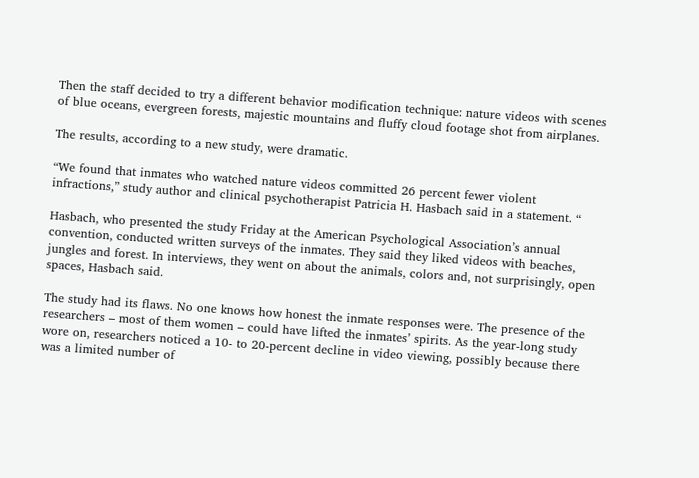Then the staff decided to try a different behavior modification technique: nature videos with scenes of blue oceans, evergreen forests, majestic mountains and fluffy cloud footage shot from airplanes.

The results, according to a new study, were dramatic.

“We found that inmates who watched nature videos committed 26 percent fewer violent infractions,” study author and clinical psychotherapist Patricia H. Hasbach said in a statement. “

Hasbach, who presented the study Friday at the American Psychological Association’s annual convention, conducted written surveys of the inmates. They said they liked videos with beaches, jungles and forest. In interviews, they went on about the animals, colors and, not surprisingly, open spaces, Hasbach said.

The study had its flaws. No one knows how honest the inmate responses were. The presence of the researchers – most of them women – could have lifted the inmates’ spirits. As the year-long study wore on, researchers noticed a 10- to 20-percent decline in video viewing, possibly because there was a limited number of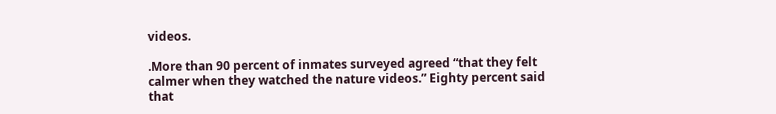videos.

.More than 90 percent of inmates surveyed agreed “that they felt calmer when they watched the nature videos.” Eighty percent said that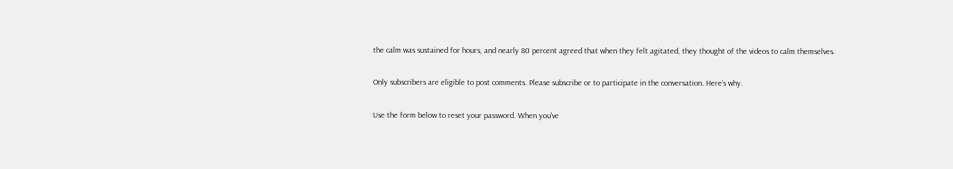the calm was sustained for hours, and nearly 80 percent agreed that when they felt agitated, they thought of the videos to calm themselves.

Only subscribers are eligible to post comments. Please subscribe or to participate in the conversation. Here’s why.

Use the form below to reset your password. When you've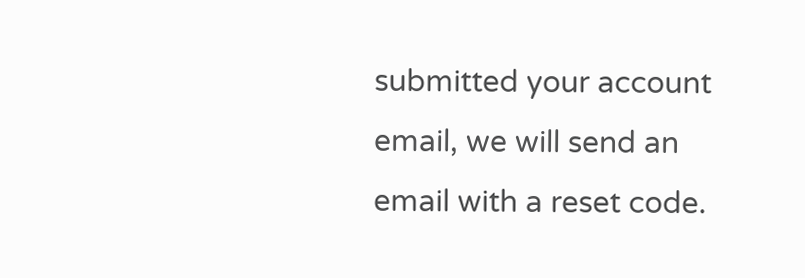submitted your account email, we will send an email with a reset code.